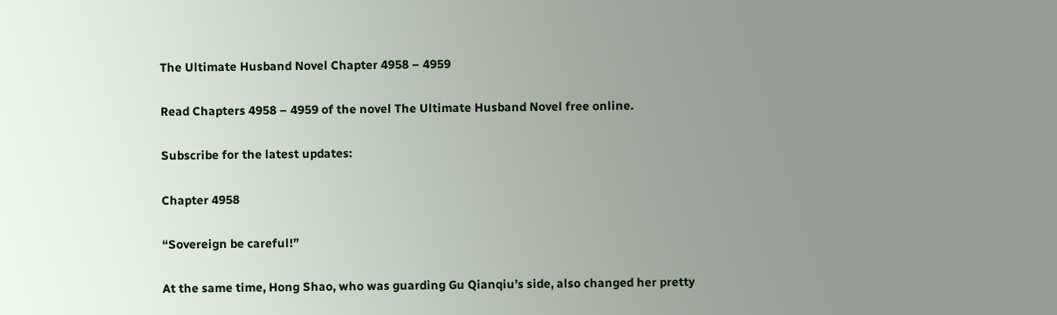The Ultimate Husband Novel Chapter 4958 – 4959

Read Chapters 4958 – 4959 of the novel The Ultimate Husband Novel free online.

Subscribe for the latest updates:

Chapter 4958

“Sovereign be careful!”

At the same time, Hong Shao, who was guarding Gu Qianqiu’s side, also changed her pretty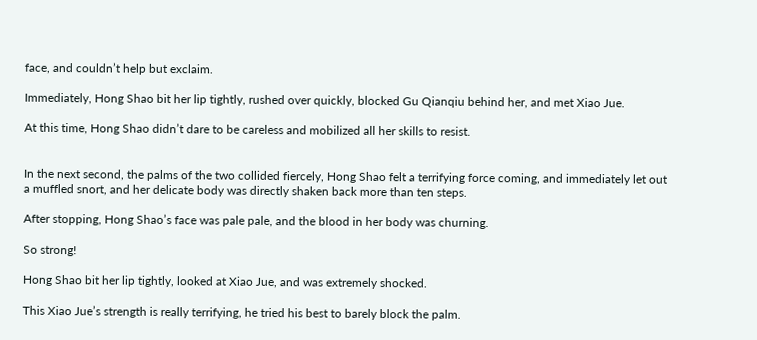face, and couldn’t help but exclaim.

Immediately, Hong Shao bit her lip tightly, rushed over quickly, blocked Gu Qianqiu behind her, and met Xiao Jue.

At this time, Hong Shao didn’t dare to be careless and mobilized all her skills to resist.


In the next second, the palms of the two collided fiercely, Hong Shao felt a terrifying force coming, and immediately let out a muffled snort, and her delicate body was directly shaken back more than ten steps.

After stopping, Hong Shao’s face was pale pale, and the blood in her body was churning.

So strong!

Hong Shao bit her lip tightly, looked at Xiao Jue, and was extremely shocked.

This Xiao Jue’s strength is really terrifying, he tried his best to barely block the palm.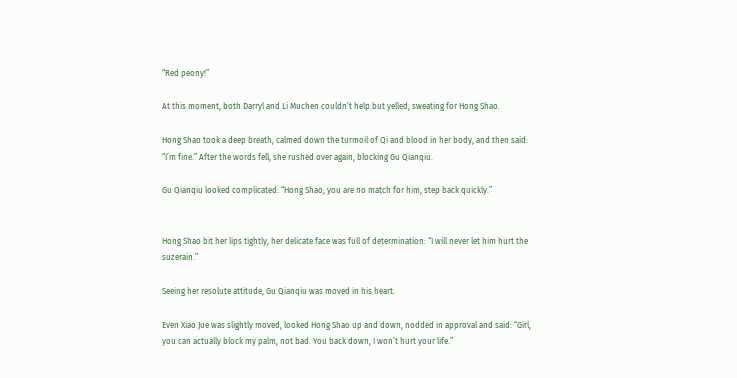“Red peony!”

At this moment, both Darryl and Li Muchen couldn’t help but yelled, sweating for Hong Shao.

Hong Shao took a deep breath, calmed down the turmoil of Qi and blood in her body, and then said: “I’m fine.” After the words fell, she rushed over again, blocking Gu Qianqiu.

Gu Qianqiu looked complicated: “Hong Shao, you are no match for him, step back quickly.”


Hong Shao bit her lips tightly, her delicate face was full of determination: “I will never let him hurt the suzerain.”

Seeing her resolute attitude, Gu Qianqiu was moved in his heart.

Even Xiao Jue was slightly moved, looked Hong Shao up and down, nodded in approval and said: “Girl, you can actually block my palm, not bad. You back down, I won’t hurt your life.”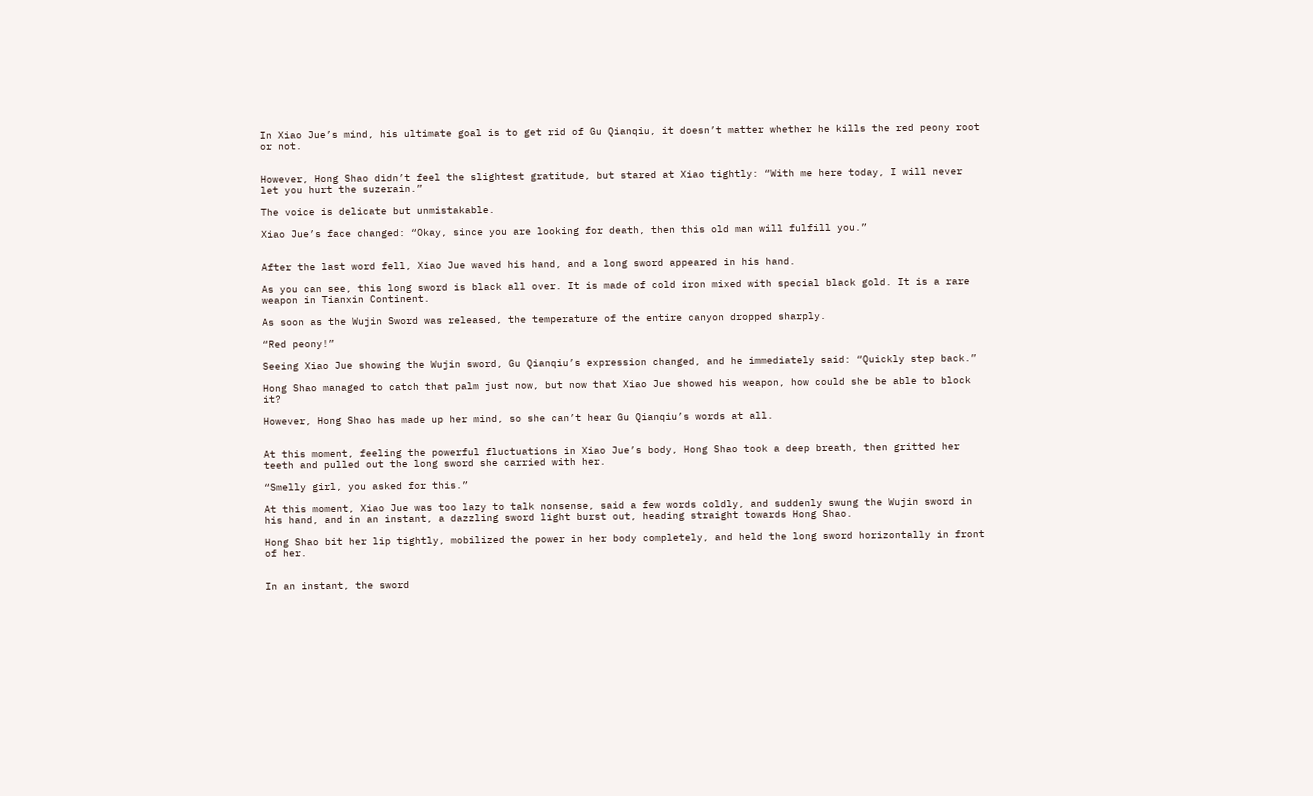In Xiao Jue’s mind, his ultimate goal is to get rid of Gu Qianqiu, it doesn’t matter whether he kills the red peony root or not.


However, Hong Shao didn’t feel the slightest gratitude, but stared at Xiao tightly: “With me here today, I will never let you hurt the suzerain.”

The voice is delicate but unmistakable.

Xiao Jue’s face changed: “Okay, since you are looking for death, then this old man will fulfill you.”


After the last word fell, Xiao Jue waved his hand, and a long sword appeared in his hand.

As you can see, this long sword is black all over. It is made of cold iron mixed with special black gold. It is a rare weapon in Tianxin Continent.

As soon as the Wujin Sword was released, the temperature of the entire canyon dropped sharply.

“Red peony!”

Seeing Xiao Jue showing the Wujin sword, Gu Qianqiu’s expression changed, and he immediately said: “Quickly step back.”

Hong Shao managed to catch that palm just now, but now that Xiao Jue showed his weapon, how could she be able to block it?

However, Hong Shao has made up her mind, so she can’t hear Gu Qianqiu’s words at all.


At this moment, feeling the powerful fluctuations in Xiao Jue’s body, Hong Shao took a deep breath, then gritted her teeth and pulled out the long sword she carried with her.

“Smelly girl, you asked for this.”

At this moment, Xiao Jue was too lazy to talk nonsense, said a few words coldly, and suddenly swung the Wujin sword in his hand, and in an instant, a dazzling sword light burst out, heading straight towards Hong Shao.

Hong Shao bit her lip tightly, mobilized the power in her body completely, and held the long sword horizontally in front of her.


In an instant, the sword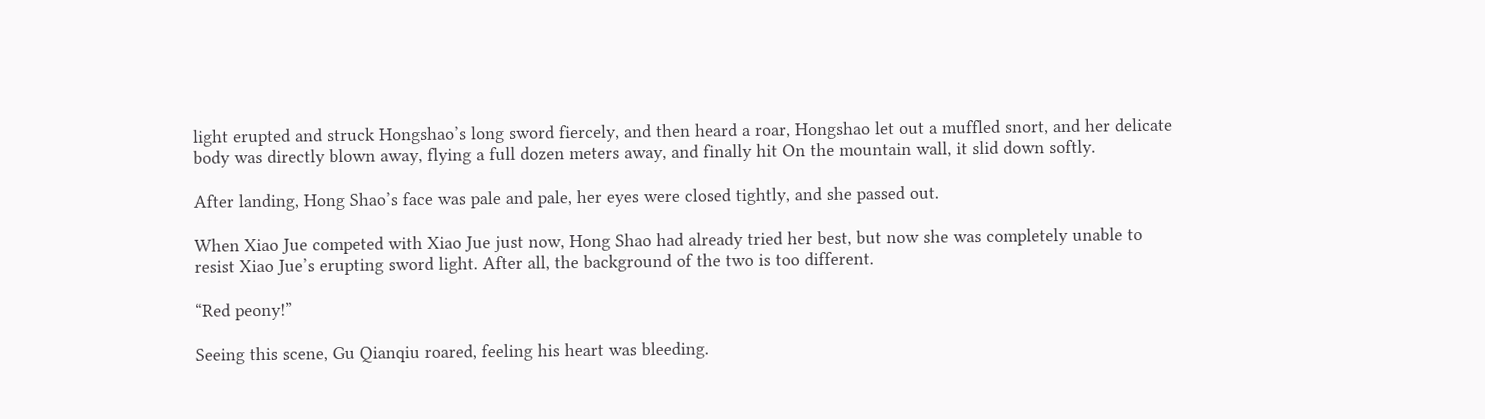light erupted and struck Hongshao’s long sword fiercely, and then heard a roar, Hongshao let out a muffled snort, and her delicate body was directly blown away, flying a full dozen meters away, and finally hit On the mountain wall, it slid down softly.

After landing, Hong Shao’s face was pale and pale, her eyes were closed tightly, and she passed out.

When Xiao Jue competed with Xiao Jue just now, Hong Shao had already tried her best, but now she was completely unable to resist Xiao Jue’s erupting sword light. After all, the background of the two is too different.

“Red peony!”

Seeing this scene, Gu Qianqiu roared, feeling his heart was bleeding.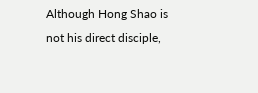Although Hong Shao is not his direct disciple,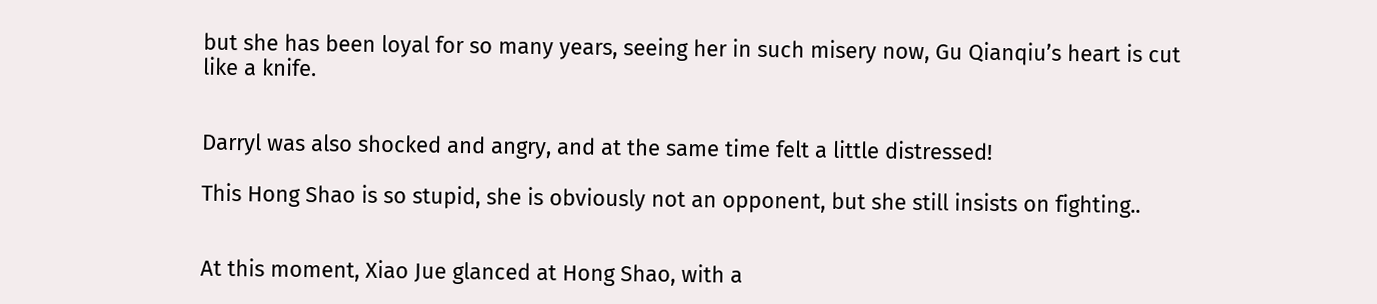but she has been loyal for so many years, seeing her in such misery now, Gu Qianqiu’s heart is cut like a knife.


Darryl was also shocked and angry, and at the same time felt a little distressed!

This Hong Shao is so stupid, she is obviously not an opponent, but she still insists on fighting..


At this moment, Xiao Jue glanced at Hong Shao, with a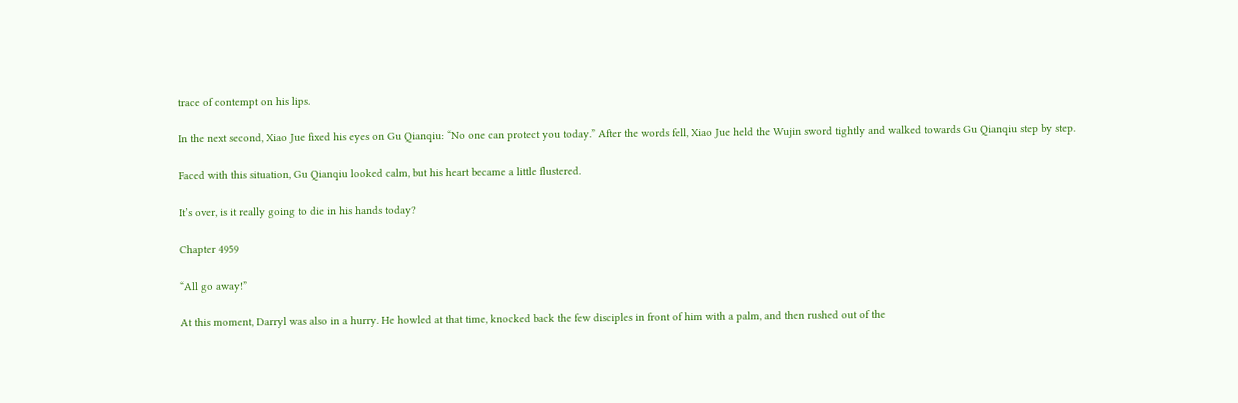trace of contempt on his lips.

In the next second, Xiao Jue fixed his eyes on Gu Qianqiu: “No one can protect you today.” After the words fell, Xiao Jue held the Wujin sword tightly and walked towards Gu Qianqiu step by step.

Faced with this situation, Gu Qianqiu looked calm, but his heart became a little flustered.

It’s over, is it really going to die in his hands today?

Chapter 4959

“All go away!”

At this moment, Darryl was also in a hurry. He howled at that time, knocked back the few disciples in front of him with a palm, and then rushed out of the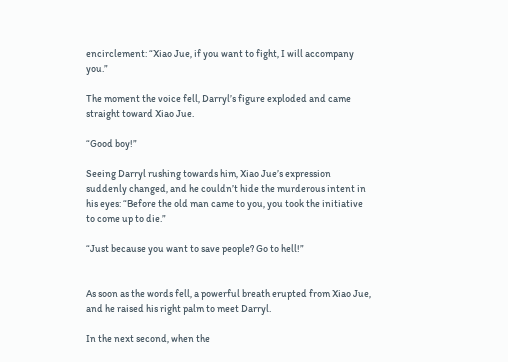encirclement: “Xiao Jue, if you want to fight, I will accompany you.”

The moment the voice fell, Darryl’s figure exploded and came straight toward Xiao Jue.

“Good boy!”

Seeing Darryl rushing towards him, Xiao Jue’s expression suddenly changed, and he couldn’t hide the murderous intent in his eyes: “Before the old man came to you, you took the initiative to come up to die.”

“Just because you want to save people? Go to hell!”


As soon as the words fell, a powerful breath erupted from Xiao Jue, and he raised his right palm to meet Darryl.

In the next second, when the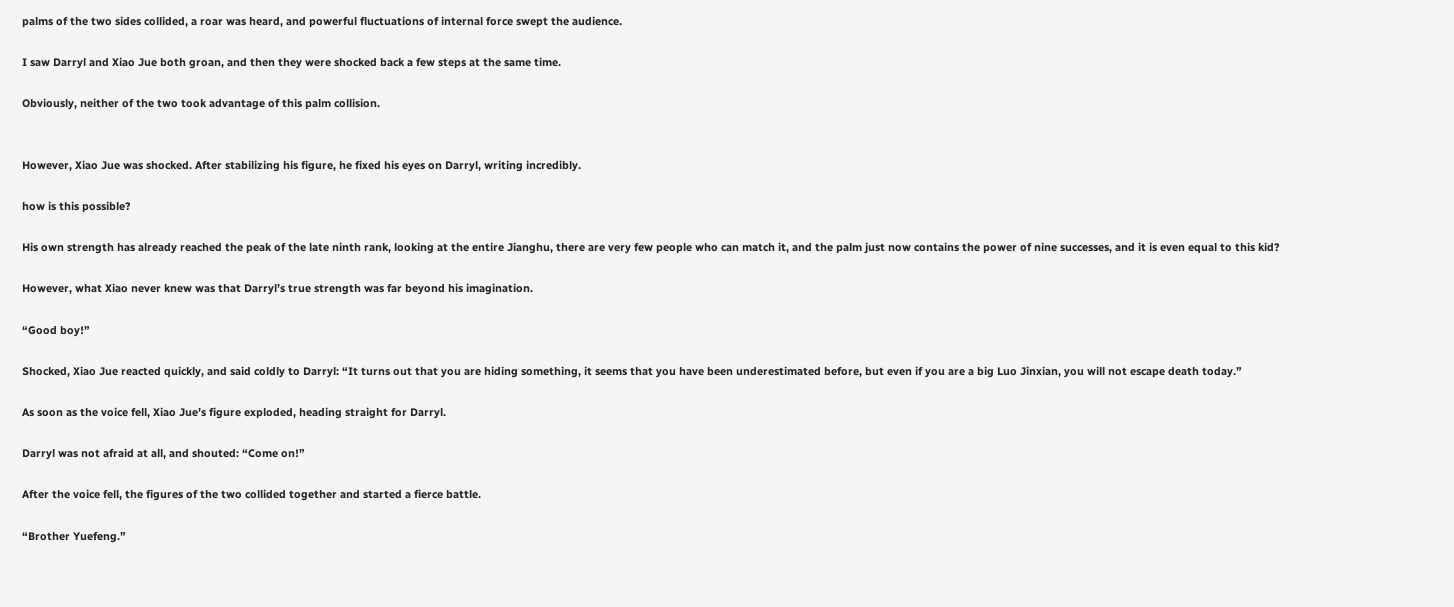palms of the two sides collided, a roar was heard, and powerful fluctuations of internal force swept the audience.

I saw Darryl and Xiao Jue both groan, and then they were shocked back a few steps at the same time.

Obviously, neither of the two took advantage of this palm collision.


However, Xiao Jue was shocked. After stabilizing his figure, he fixed his eyes on Darryl, writing incredibly.

how is this possible?

His own strength has already reached the peak of the late ninth rank, looking at the entire Jianghu, there are very few people who can match it, and the palm just now contains the power of nine successes, and it is even equal to this kid?

However, what Xiao never knew was that Darryl’s true strength was far beyond his imagination.

“Good boy!”

Shocked, Xiao Jue reacted quickly, and said coldly to Darryl: “It turns out that you are hiding something, it seems that you have been underestimated before, but even if you are a big Luo Jinxian, you will not escape death today.”

As soon as the voice fell, Xiao Jue’s figure exploded, heading straight for Darryl.

Darryl was not afraid at all, and shouted: “Come on!”

After the voice fell, the figures of the two collided together and started a fierce battle.

“Brother Yuefeng.”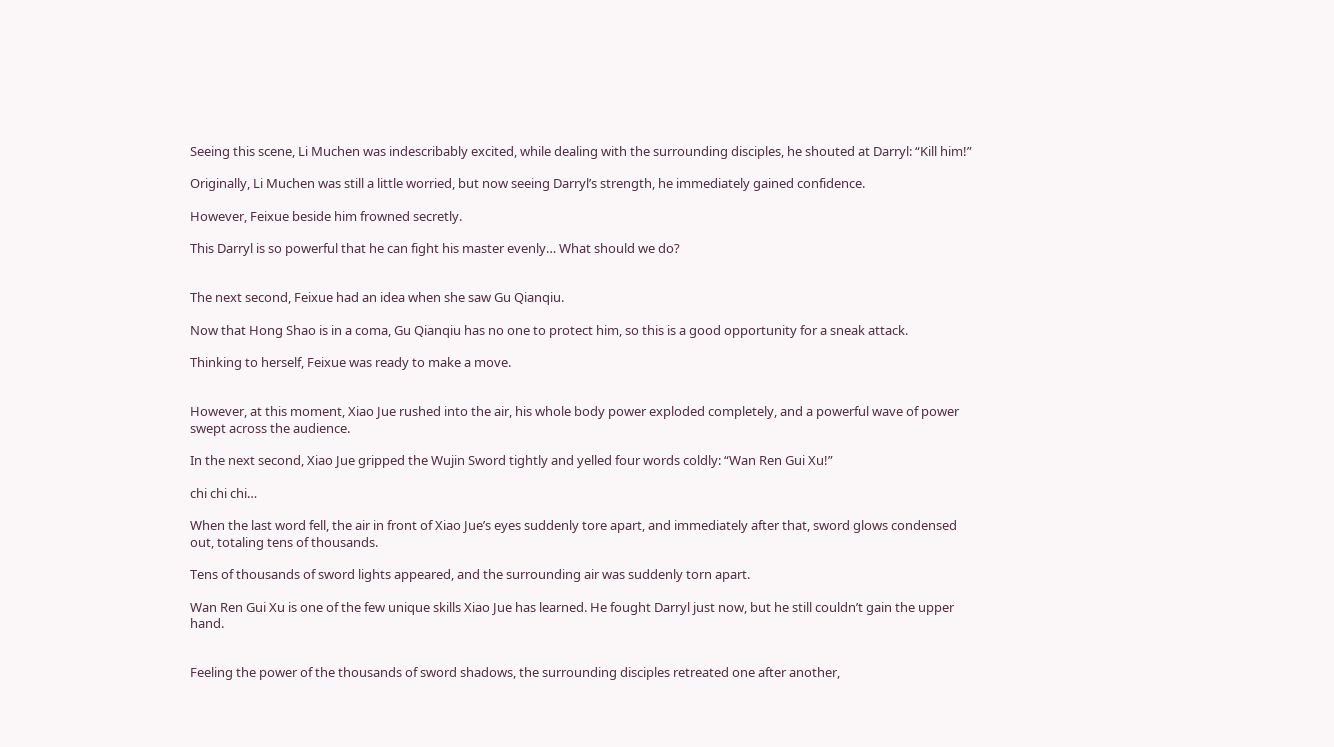Seeing this scene, Li Muchen was indescribably excited, while dealing with the surrounding disciples, he shouted at Darryl: “Kill him!”

Originally, Li Muchen was still a little worried, but now seeing Darryl’s strength, he immediately gained confidence.

However, Feixue beside him frowned secretly.

This Darryl is so powerful that he can fight his master evenly… What should we do?


The next second, Feixue had an idea when she saw Gu Qianqiu.

Now that Hong Shao is in a coma, Gu Qianqiu has no one to protect him, so this is a good opportunity for a sneak attack.

Thinking to herself, Feixue was ready to make a move.


However, at this moment, Xiao Jue rushed into the air, his whole body power exploded completely, and a powerful wave of power swept across the audience.

In the next second, Xiao Jue gripped the Wujin Sword tightly and yelled four words coldly: “Wan Ren Gui Xu!”

chi chi chi…

When the last word fell, the air in front of Xiao Jue’s eyes suddenly tore apart, and immediately after that, sword glows condensed out, totaling tens of thousands.

Tens of thousands of sword lights appeared, and the surrounding air was suddenly torn apart.

Wan Ren Gui Xu is one of the few unique skills Xiao Jue has learned. He fought Darryl just now, but he still couldn’t gain the upper hand.


Feeling the power of the thousands of sword shadows, the surrounding disciples retreated one after another,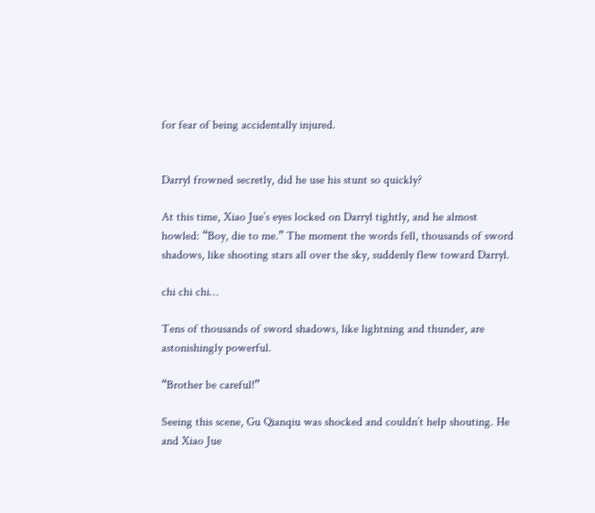for fear of being accidentally injured.


Darryl frowned secretly, did he use his stunt so quickly?

At this time, Xiao Jue’s eyes locked on Darryl tightly, and he almost howled: “Boy, die to me.” The moment the words fell, thousands of sword shadows, like shooting stars all over the sky, suddenly flew toward Darryl.

chi chi chi…

Tens of thousands of sword shadows, like lightning and thunder, are astonishingly powerful.

“Brother be careful!”

Seeing this scene, Gu Qianqiu was shocked and couldn’t help shouting. He and Xiao Jue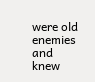were old enemies and knew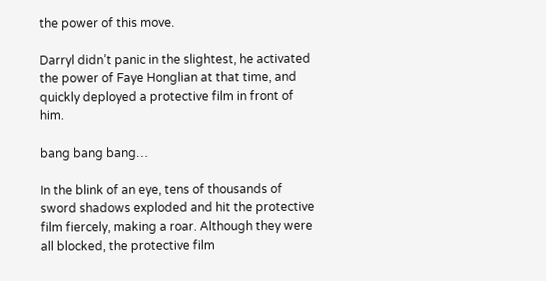the power of this move.

Darryl didn’t panic in the slightest, he activated the power of Faye Honglian at that time, and quickly deployed a protective film in front of him.

bang bang bang…

In the blink of an eye, tens of thousands of sword shadows exploded and hit the protective film fiercely, making a roar. Although they were all blocked, the protective film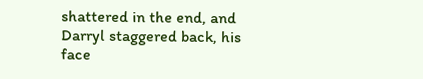shattered in the end, and Darryl staggered back, his face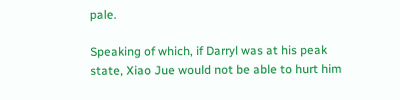pale.

Speaking of which, if Darryl was at his peak state, Xiao Jue would not be able to hurt him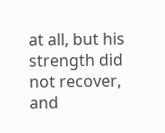at all, but his strength did not recover, and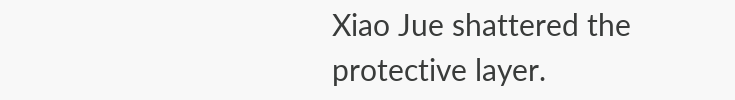Xiao Jue shattered the protective layer.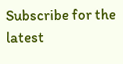Subscribe for the latest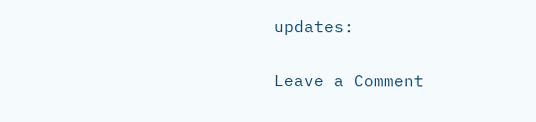updates:

Leave a Comment